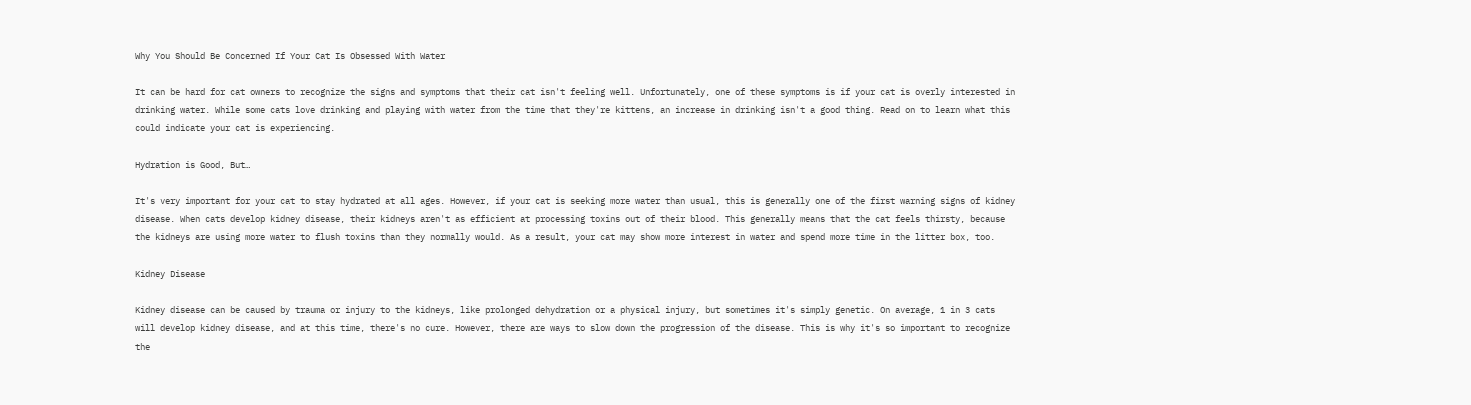Why You Should Be Concerned If Your Cat Is Obsessed With Water

It can be hard for cat owners to recognize the signs and symptoms that their cat isn't feeling well. Unfortunately, one of these symptoms is if your cat is overly interested in drinking water. While some cats love drinking and playing with water from the time that they're kittens, an increase in drinking isn't a good thing. Read on to learn what this could indicate your cat is experiencing.

Hydration is Good, But…

It's very important for your cat to stay hydrated at all ages. However, if your cat is seeking more water than usual, this is generally one of the first warning signs of kidney disease. When cats develop kidney disease, their kidneys aren't as efficient at processing toxins out of their blood. This generally means that the cat feels thirsty, because the kidneys are using more water to flush toxins than they normally would. As a result, your cat may show more interest in water and spend more time in the litter box, too.

Kidney Disease

Kidney disease can be caused by trauma or injury to the kidneys, like prolonged dehydration or a physical injury, but sometimes it's simply genetic. On average, 1 in 3 cats will develop kidney disease, and at this time, there's no cure. However, there are ways to slow down the progression of the disease. This is why it's so important to recognize the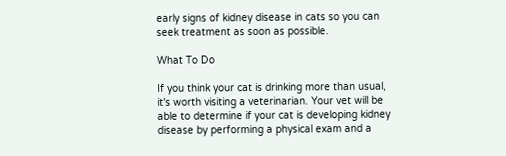early signs of kidney disease in cats so you can seek treatment as soon as possible.

What To Do

If you think your cat is drinking more than usual, it's worth visiting a veterinarian. Your vet will be able to determine if your cat is developing kidney disease by performing a physical exam and a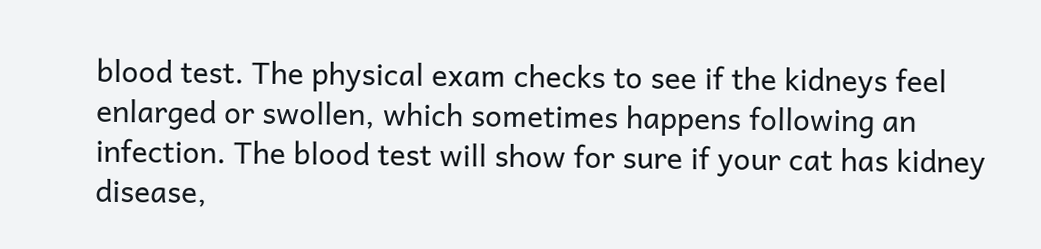blood test. The physical exam checks to see if the kidneys feel enlarged or swollen, which sometimes happens following an infection. The blood test will show for sure if your cat has kidney disease,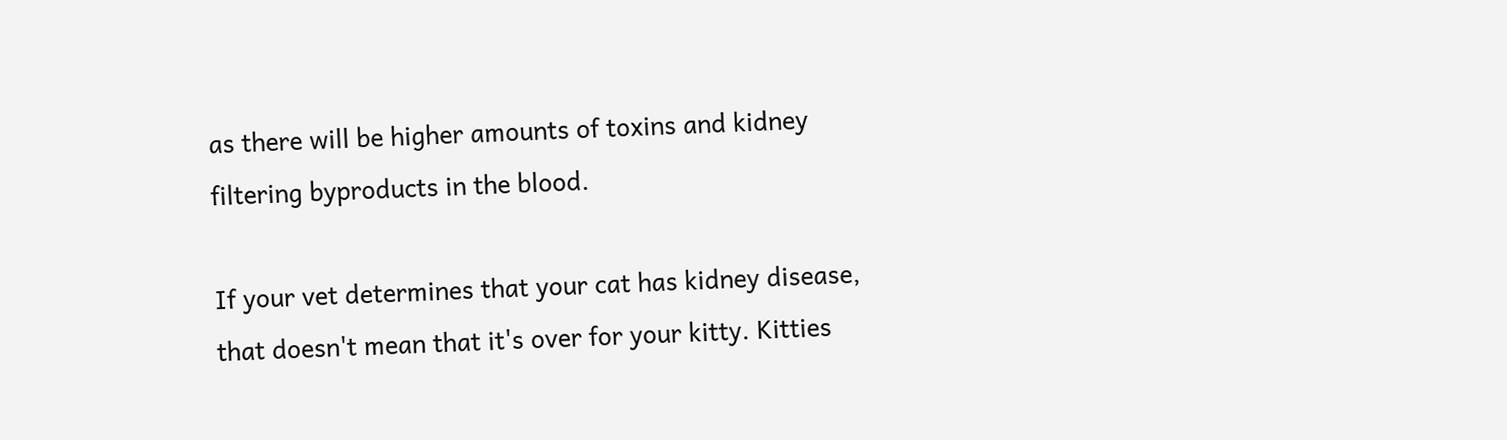as there will be higher amounts of toxins and kidney filtering byproducts in the blood.

If your vet determines that your cat has kidney disease, that doesn't mean that it's over for your kitty. Kitties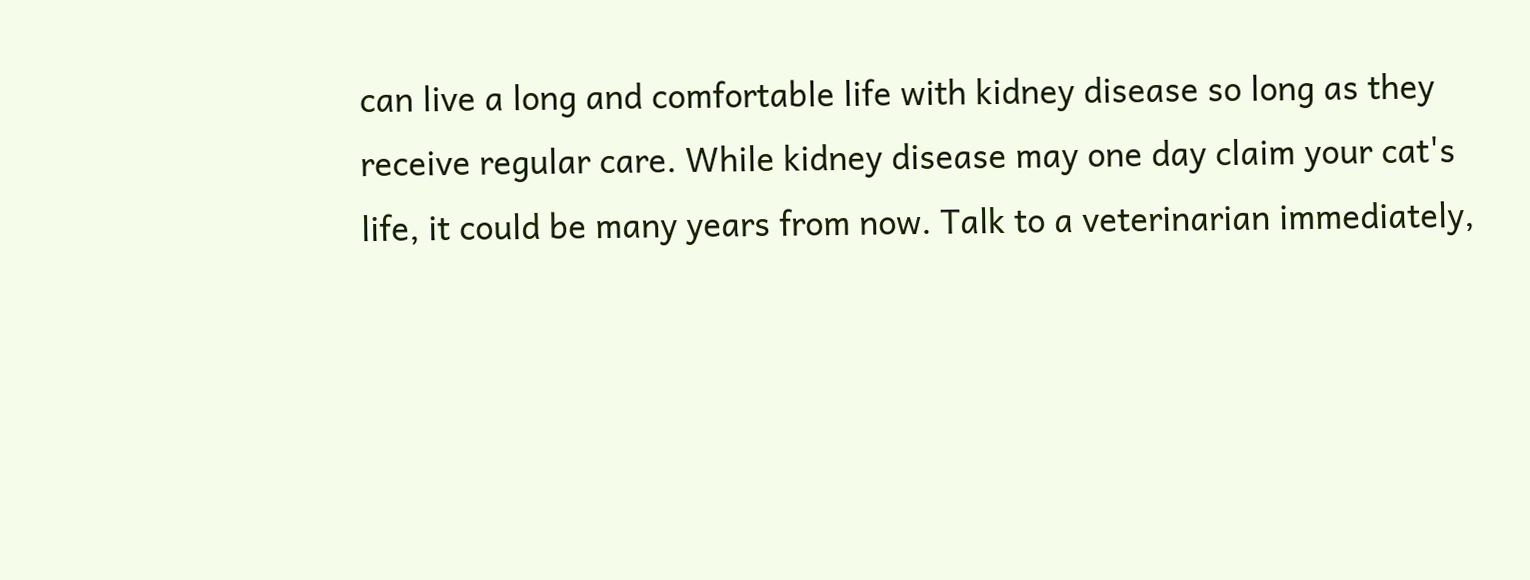can live a long and comfortable life with kidney disease so long as they receive regular care. While kidney disease may one day claim your cat's life, it could be many years from now. Talk to a veterinarian immediately,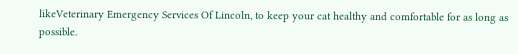likeVeterinary Emergency Services Of Lincoln, to keep your cat healthy and comfortable for as long as possible.